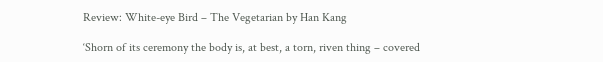Review: White-eye Bird – The Vegetarian by Han Kang

‘Shorn of its ceremony the body is, at best, a torn, riven thing – covered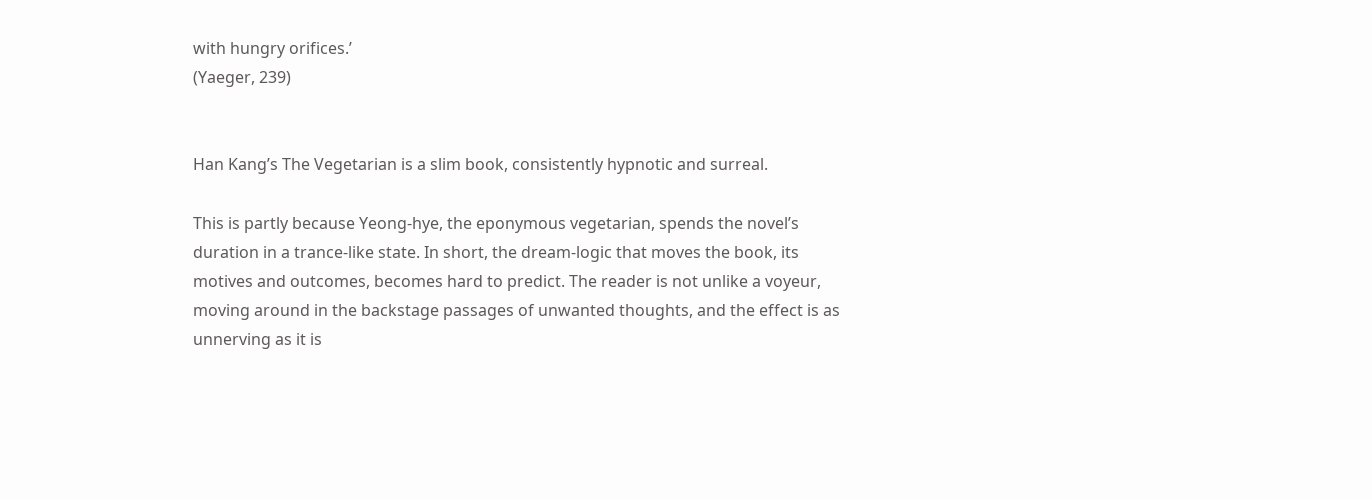with hungry orifices.’
(Yaeger, 239)


Han Kang’s The Vegetarian is a slim book, consistently hypnotic and surreal.

This is partly because Yeong-hye, the eponymous vegetarian, spends the novel’s duration in a trance-like state. In short, the dream-logic that moves the book, its motives and outcomes, becomes hard to predict. The reader is not unlike a voyeur, moving around in the backstage passages of unwanted thoughts, and the effect is as unnerving as it is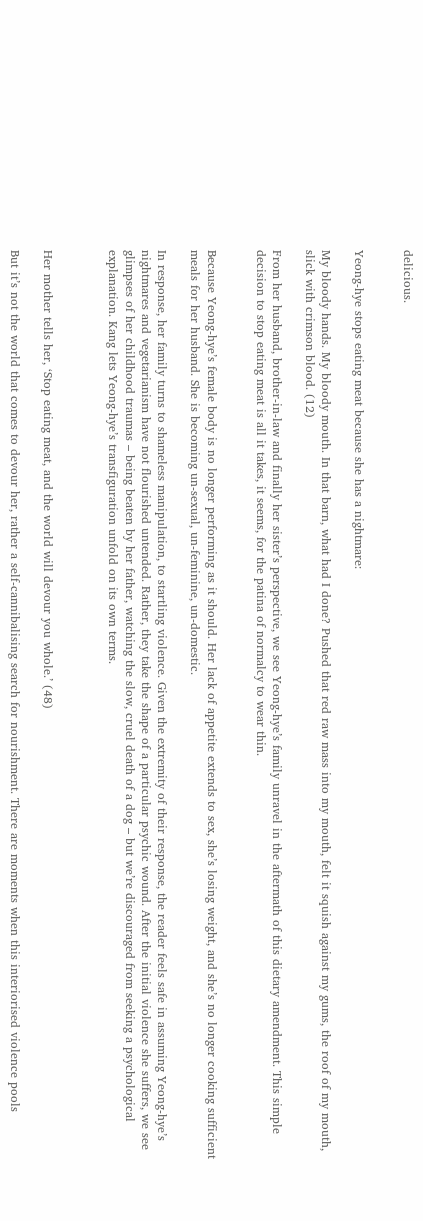delicious.


Yeong-hye stops eating meat because she has a nightmare:

My bloody hands. My bloody mouth. In that barn, what had I done? Pushed that red raw mass into my mouth, felt it squish against my gums, the roof of my mouth, slick with crimson blood. (12)

From her husband, brother-in-law and finally her sister’s perspective, we see Yeong-hye’s family unravel in the aftermath of this dietary amendment. This simple decision to stop eating meat is all it takes, it seems, for the patina of normalcy to wear thin.


Because Yeong-hye’s female body is no longer performing as it should. Her lack of appetite extends to sex, she’s losing weight, and she’s no longer cooking sufficient meals for her husband. She is becoming un-sexual, un-feminine, un-domestic.

In response, her family turns to shameless manipulation, to startling violence. Given the extremity of their response, the reader feels safe in assuming Yeong-hye’s nightmares and vegetarianism have not flourished untended. Rather, they take the shape of a particular psychic wound. After the initial violence she suffers, we see glimpses of her childhood traumas – being beaten by her father, watching the slow, cruel death of a dog – but we’re discouraged from seeking a psychological explanation. Kang lets Yeong-hye’s transfiguration unfold on its own terms.



Her mother tells her, ‘Stop eating meat, and the world will devour you whole.’ (48)

But it’s not the world that comes to devour her, rather a self-cannibalising search for nourishment. There are moments when this interiorised violence pools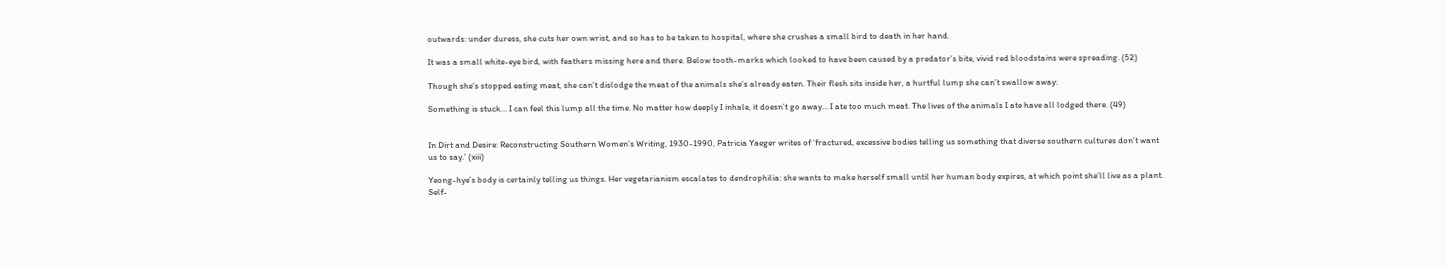outwards: under duress, she cuts her own wrist, and so has to be taken to hospital, where she crushes a small bird to death in her hand.

It was a small white-eye bird, with feathers missing here and there. Below tooth-marks which looked to have been caused by a predator’s bite, vivid red bloodstains were spreading. (52)

Though she’s stopped eating meat, she can’t dislodge the meat of the animals she’s already eaten. Their flesh sits inside her, a hurtful lump she can’t swallow away:

Something is stuck… I can feel this lump all the time. No matter how deeply I inhale, it doesn’t go away… I ate too much meat. The lives of the animals I ate have all lodged there. (49)


In Dirt and Desire: Reconstructing Southern Women’s Writing, 1930-1990, Patricia Yaeger writes of ‘fractured, excessive bodies telling us something that diverse southern cultures don’t want us to say.’ (xiii)

Yeong-hye’s body is certainly telling us things. Her vegetarianism escalates to dendrophilia: she wants to make herself small until her human body expires, at which point she’ll live as a plant. Self-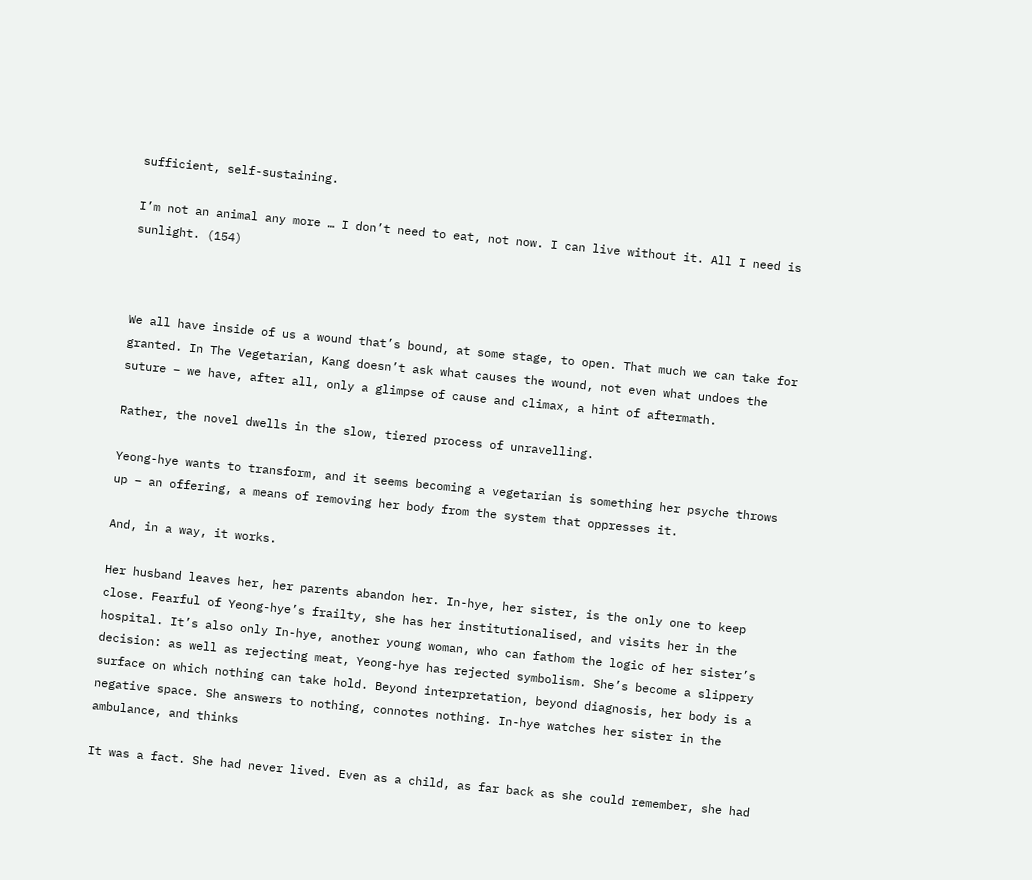sufficient, self-sustaining.

I’m not an animal any more … I don’t need to eat, not now. I can live without it. All I need is sunlight. (154)



We all have inside of us a wound that’s bound, at some stage, to open. That much we can take for granted. In The Vegetarian, Kang doesn’t ask what causes the wound, not even what undoes the suture – we have, after all, only a glimpse of cause and climax, a hint of aftermath.

Rather, the novel dwells in the slow, tiered process of unravelling.

Yeong-hye wants to transform, and it seems becoming a vegetarian is something her psyche throws up – an offering, a means of removing her body from the system that oppresses it.

And, in a way, it works.

Her husband leaves her, her parents abandon her. In-hye, her sister, is the only one to keep close. Fearful of Yeong-hye’s frailty, she has her institutionalised, and visits her in the hospital. It’s also only In-hye, another young woman, who can fathom the logic of her sister’s decision: as well as rejecting meat, Yeong-hye has rejected symbolism. She’s become a slippery surface on which nothing can take hold. Beyond interpretation, beyond diagnosis, her body is a negative space. She answers to nothing, connotes nothing. In-hye watches her sister in the ambulance, and thinks

It was a fact. She had never lived. Even as a child, as far back as she could remember, she had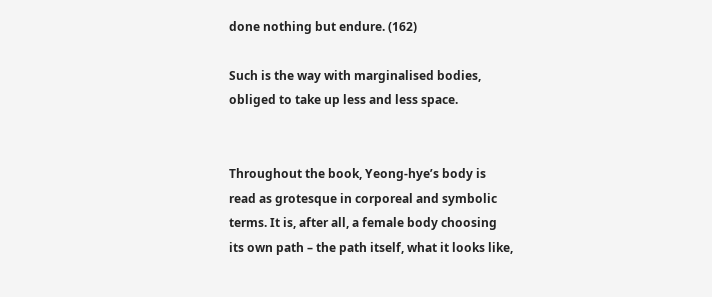done nothing but endure. (162)

Such is the way with marginalised bodies, obliged to take up less and less space.


Throughout the book, Yeong-hye’s body is read as grotesque in corporeal and symbolic terms. It is, after all, a female body choosing its own path – the path itself, what it looks like,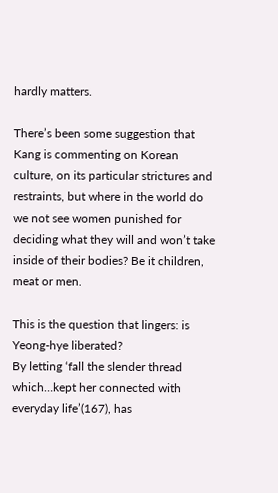hardly matters.

There’s been some suggestion that Kang is commenting on Korean culture, on its particular strictures and restraints, but where in the world do we not see women punished for deciding what they will and won’t take inside of their bodies? Be it children, meat or men.

This is the question that lingers: is Yeong-hye liberated?
By letting ‘fall the slender thread which…kept her connected with everyday life’(167), has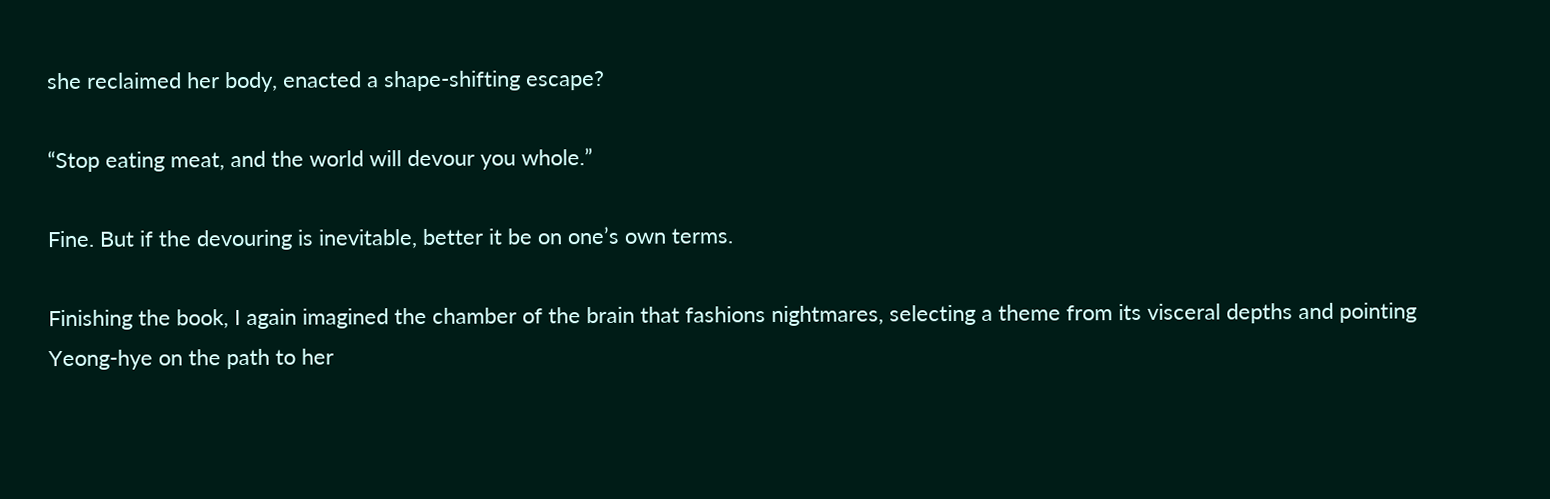she reclaimed her body, enacted a shape-shifting escape?

“Stop eating meat, and the world will devour you whole.”

Fine. But if the devouring is inevitable, better it be on one’s own terms.

Finishing the book, I again imagined the chamber of the brain that fashions nightmares, selecting a theme from its visceral depths and pointing Yeong-hye on the path to her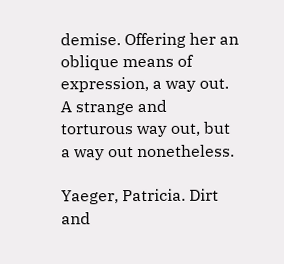demise. Offering her an oblique means of expression, a way out. A strange and torturous way out, but a way out nonetheless.

Yaeger, Patricia. Dirt and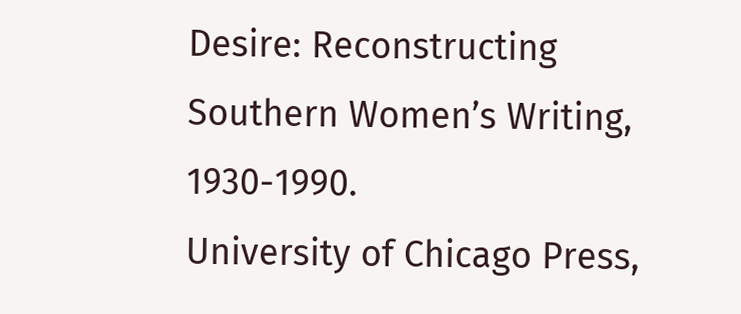Desire: Reconstructing
Southern Women’s Writing, 1930-1990.
University of Chicago Press,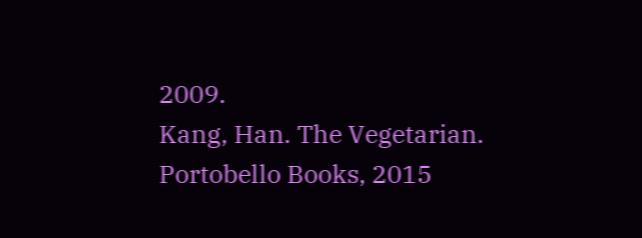2009.
Kang, Han. The Vegetarian.
Portobello Books, 2015